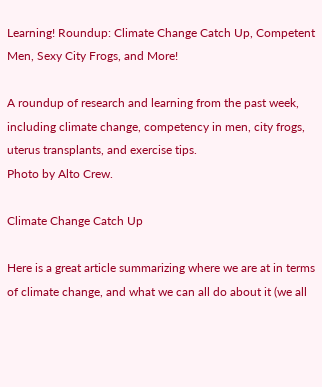Learning! Roundup: Climate Change Catch Up, Competent Men, Sexy City Frogs, and More!

A roundup of research and learning from the past week, including climate change, competency in men, city frogs, uterus transplants, and exercise tips.
Photo by Alto Crew.

Climate Change Catch Up

Here is a great article summarizing where we are at in terms of climate change, and what we can all do about it (we all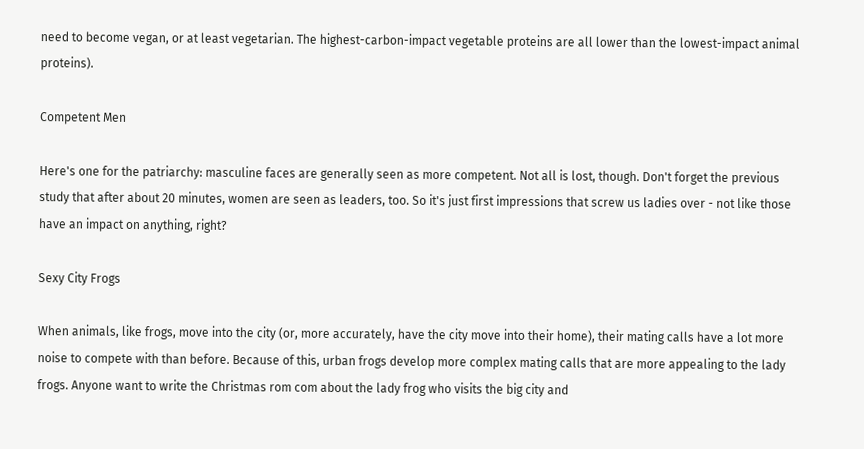need to become vegan, or at least vegetarian. The highest-carbon-impact vegetable proteins are all lower than the lowest-impact animal proteins).

Competent Men

Here's one for the patriarchy: masculine faces are generally seen as more competent. Not all is lost, though. Don't forget the previous study that after about 20 minutes, women are seen as leaders, too. So it's just first impressions that screw us ladies over - not like those have an impact on anything, right?

Sexy City Frogs

When animals, like frogs, move into the city (or, more accurately, have the city move into their home), their mating calls have a lot more noise to compete with than before. Because of this, urban frogs develop more complex mating calls that are more appealing to the lady frogs. Anyone want to write the Christmas rom com about the lady frog who visits the big city and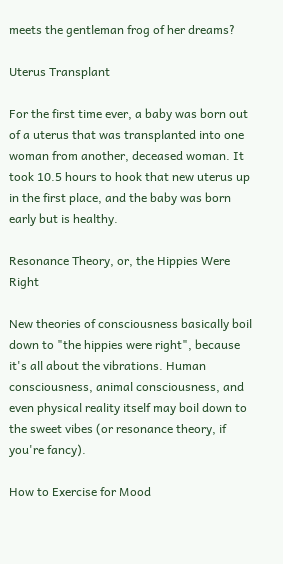meets the gentleman frog of her dreams?

Uterus Transplant

For the first time ever, a baby was born out of a uterus that was transplanted into one woman from another, deceased woman. It took 10.5 hours to hook that new uterus up in the first place, and the baby was born early but is healthy.

Resonance Theory, or, the Hippies Were Right

New theories of consciousness basically boil down to "the hippies were right", because it's all about the vibrations. Human consciousness, animal consciousness, and even physical reality itself may boil down to the sweet vibes (or resonance theory, if you're fancy).

How to Exercise for Mood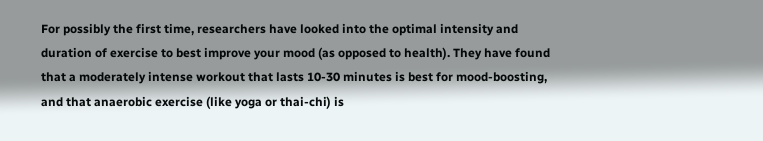For possibly the first time, researchers have looked into the optimal intensity and duration of exercise to best improve your mood (as opposed to health). They have found that a moderately intense workout that lasts 10-30 minutes is best for mood-boosting, and that anaerobic exercise (like yoga or thai-chi) is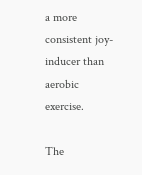a more consistent joy-inducer than aerobic exercise.

The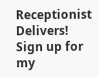Receptionist Delivers!
Sign up for my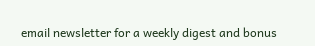email newsletter for a weekly digest and bonus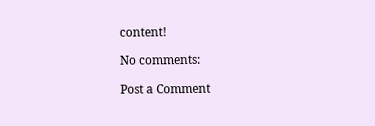content!

No comments:

Post a Comment